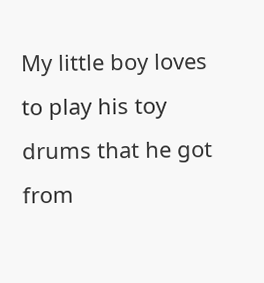My little boy loves to play his toy drums that he got from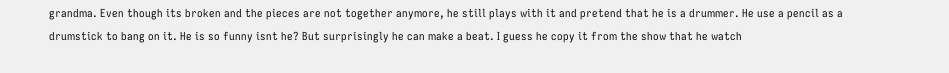grandma. Even though its broken and the pieces are not together anymore, he still plays with it and pretend that he is a drummer. He use a pencil as a drumstick to bang on it. He is so funny isnt he? But surprisingly he can make a beat. I guess he copy it from the show that he watch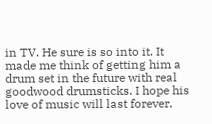in TV. He sure is so into it. It made me think of getting him a drum set in the future with real goodwood drumsticks. I hope his love of music will last forever.